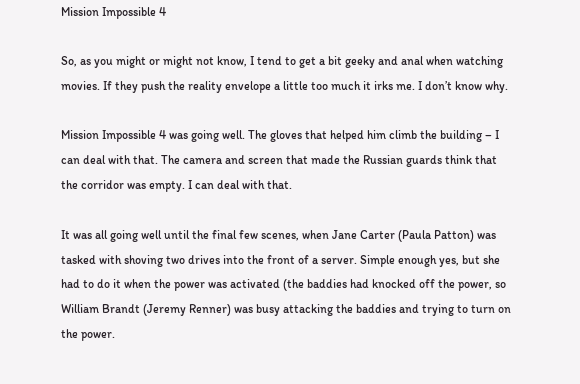Mission Impossible 4

So, as you might or might not know, I tend to get a bit geeky and anal when watching movies. If they push the reality envelope a little too much it irks me. I don’t know why.

Mission Impossible 4 was going well. The gloves that helped him climb the building – I can deal with that. The camera and screen that made the Russian guards think that the corridor was empty. I can deal with that.

It was all going well until the final few scenes, when Jane Carter (Paula Patton) was tasked with shoving two drives into the front of a server. Simple enough yes, but she had to do it when the power was activated (the baddies had knocked off the power, so William Brandt (Jeremy Renner) was busy attacking the baddies and trying to turn on the power.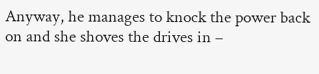Anyway, he manages to knock the power back on and she shoves the drives in –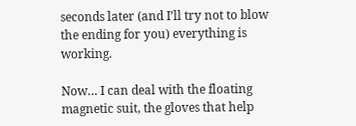seconds later (and I’ll try not to blow the ending for you) everything is working.

Now… I can deal with the floating magnetic suit, the gloves that help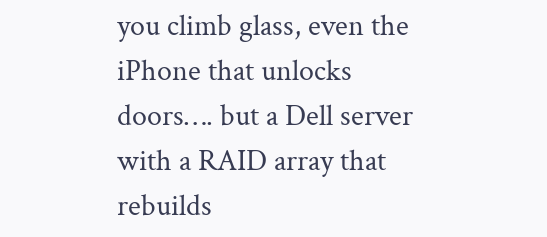you climb glass, even the iPhone that unlocks doors…. but a Dell server with a RAID array that rebuilds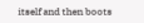itself and then boots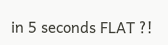in 5 seconds FLAT ?!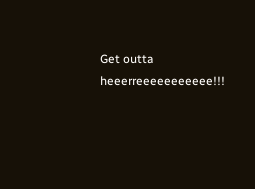Get outta heeerreeeeeeeeeee!!!